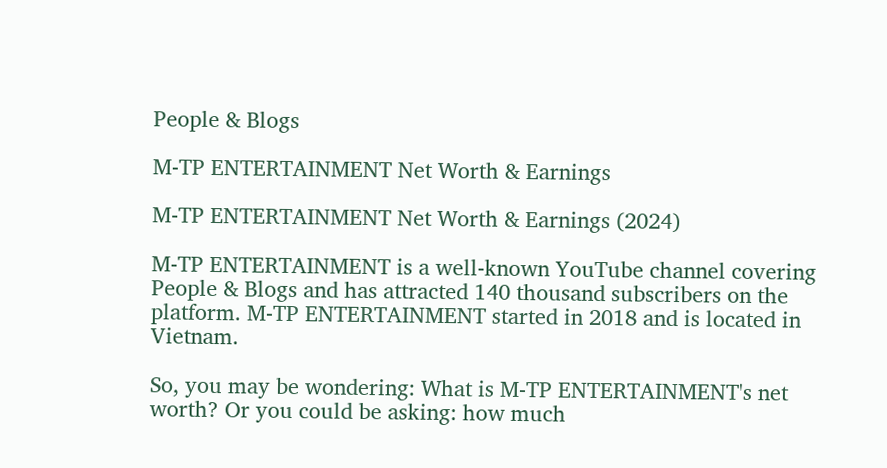People & Blogs

M-TP ENTERTAINMENT Net Worth & Earnings

M-TP ENTERTAINMENT Net Worth & Earnings (2024)

M-TP ENTERTAINMENT is a well-known YouTube channel covering People & Blogs and has attracted 140 thousand subscribers on the platform. M-TP ENTERTAINMENT started in 2018 and is located in Vietnam.

So, you may be wondering: What is M-TP ENTERTAINMENT's net worth? Or you could be asking: how much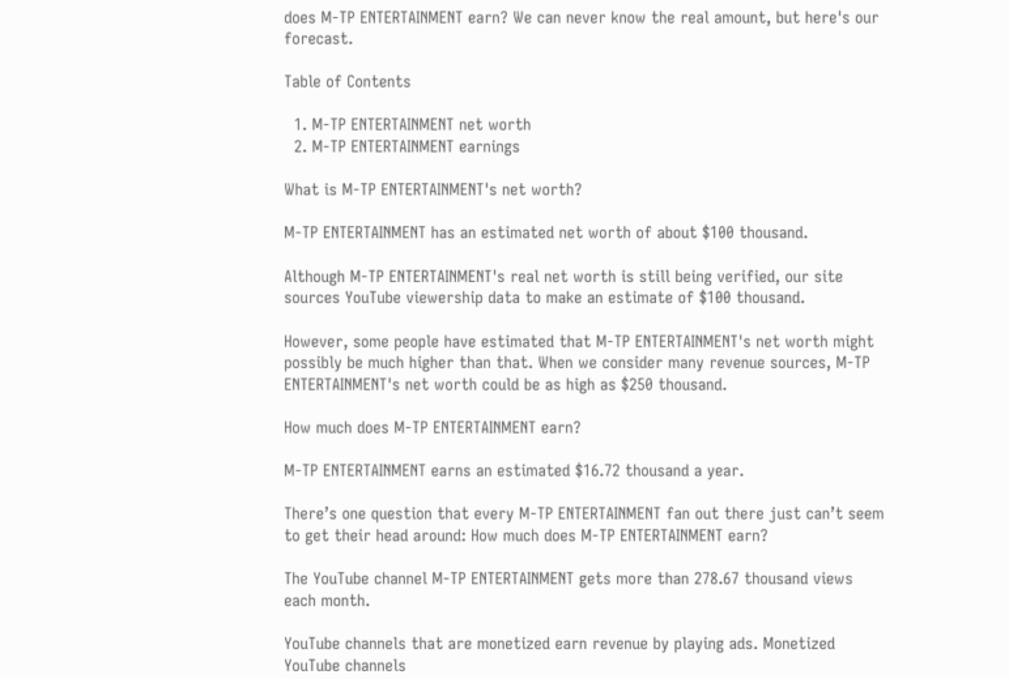does M-TP ENTERTAINMENT earn? We can never know the real amount, but here's our forecast.

Table of Contents

  1. M-TP ENTERTAINMENT net worth
  2. M-TP ENTERTAINMENT earnings

What is M-TP ENTERTAINMENT's net worth?

M-TP ENTERTAINMENT has an estimated net worth of about $100 thousand.

Although M-TP ENTERTAINMENT's real net worth is still being verified, our site sources YouTube viewership data to make an estimate of $100 thousand.

However, some people have estimated that M-TP ENTERTAINMENT's net worth might possibly be much higher than that. When we consider many revenue sources, M-TP ENTERTAINMENT's net worth could be as high as $250 thousand.

How much does M-TP ENTERTAINMENT earn?

M-TP ENTERTAINMENT earns an estimated $16.72 thousand a year.

There’s one question that every M-TP ENTERTAINMENT fan out there just can’t seem to get their head around: How much does M-TP ENTERTAINMENT earn?

The YouTube channel M-TP ENTERTAINMENT gets more than 278.67 thousand views each month.

YouTube channels that are monetized earn revenue by playing ads. Monetized YouTube channels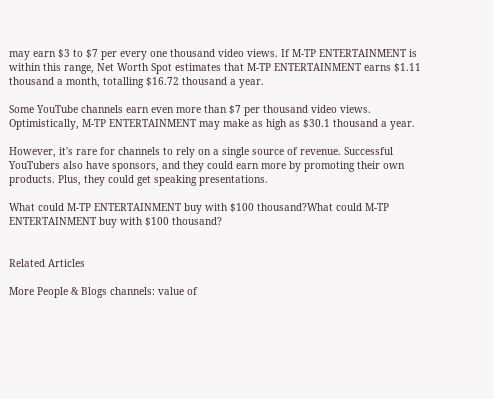may earn $3 to $7 per every one thousand video views. If M-TP ENTERTAINMENT is within this range, Net Worth Spot estimates that M-TP ENTERTAINMENT earns $1.11 thousand a month, totalling $16.72 thousand a year.

Some YouTube channels earn even more than $7 per thousand video views. Optimistically, M-TP ENTERTAINMENT may make as high as $30.1 thousand a year.

However, it's rare for channels to rely on a single source of revenue. Successful YouTubers also have sponsors, and they could earn more by promoting their own products. Plus, they could get speaking presentations.

What could M-TP ENTERTAINMENT buy with $100 thousand?What could M-TP ENTERTAINMENT buy with $100 thousand?


Related Articles

More People & Blogs channels: value of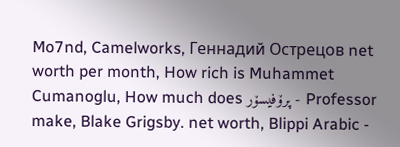Mo7nd, Camelworks, Геннадий Острецов net worth per month, How rich is Muhammet Cumanoglu, How much does پرۆفیسۆر - Professor make, Blake Grigsby. net worth, Blippi Arabic -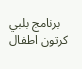برنامج بلبي كرتون اطفال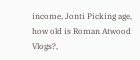income, Jonti Picking age, how old is Roman Atwood Vlogs?,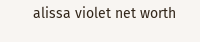alissa violet net worth